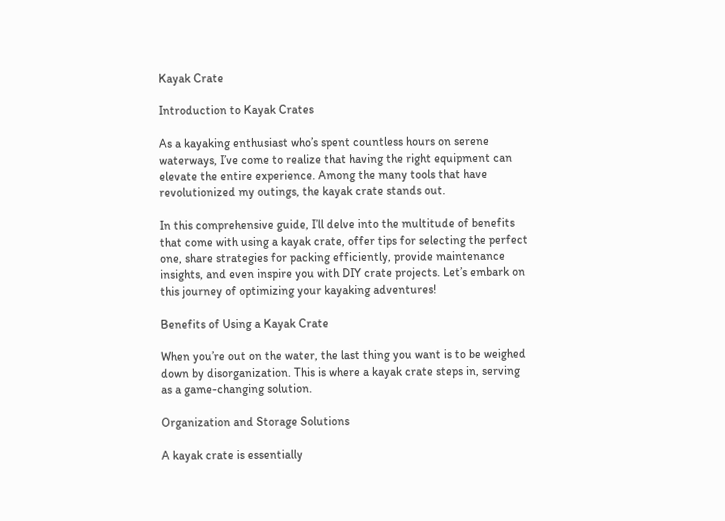Kayak Crate

Introduction to Kayak Crates

As a kayaking enthusiast who’s spent countless hours on serene waterways, I’ve come to realize that having the right equipment can elevate the entire experience. Among the many tools that have revolutionized my outings, the kayak crate stands out.

In this comprehensive guide, I’ll delve into the multitude of benefits that come with using a kayak crate, offer tips for selecting the perfect one, share strategies for packing efficiently, provide maintenance insights, and even inspire you with DIY crate projects. Let’s embark on this journey of optimizing your kayaking adventures!

Benefits of Using a Kayak Crate

When you’re out on the water, the last thing you want is to be weighed down by disorganization. This is where a kayak crate steps in, serving as a game-changing solution.

Organization and Storage Solutions

A kayak crate is essentially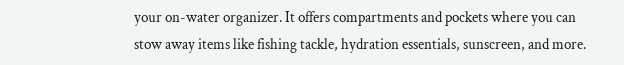your on-water organizer. It offers compartments and pockets where you can stow away items like fishing tackle, hydration essentials, sunscreen, and more.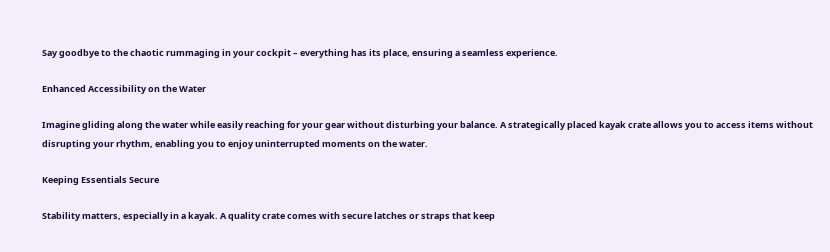Say goodbye to the chaotic rummaging in your cockpit – everything has its place, ensuring a seamless experience.

Enhanced Accessibility on the Water

Imagine gliding along the water while easily reaching for your gear without disturbing your balance. A strategically placed kayak crate allows you to access items without disrupting your rhythm, enabling you to enjoy uninterrupted moments on the water.

Keeping Essentials Secure

Stability matters, especially in a kayak. A quality crate comes with secure latches or straps that keep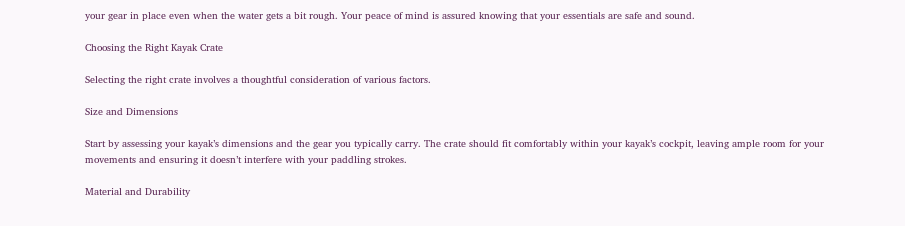your gear in place even when the water gets a bit rough. Your peace of mind is assured knowing that your essentials are safe and sound.

Choosing the Right Kayak Crate

Selecting the right crate involves a thoughtful consideration of various factors.

Size and Dimensions

Start by assessing your kayak’s dimensions and the gear you typically carry. The crate should fit comfortably within your kayak’s cockpit, leaving ample room for your movements and ensuring it doesn’t interfere with your paddling strokes.

Material and Durability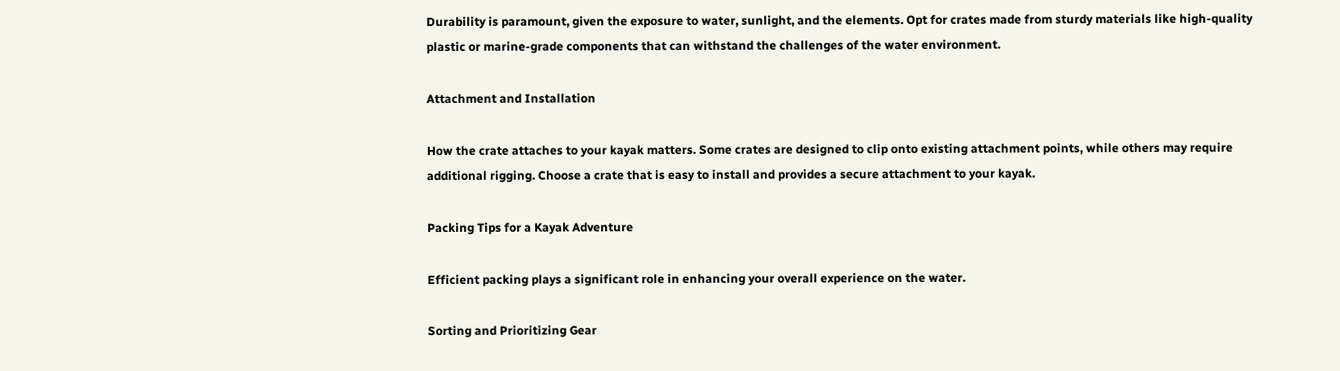Durability is paramount, given the exposure to water, sunlight, and the elements. Opt for crates made from sturdy materials like high-quality plastic or marine-grade components that can withstand the challenges of the water environment.

Attachment and Installation

How the crate attaches to your kayak matters. Some crates are designed to clip onto existing attachment points, while others may require additional rigging. Choose a crate that is easy to install and provides a secure attachment to your kayak.

Packing Tips for a Kayak Adventure

Efficient packing plays a significant role in enhancing your overall experience on the water.

Sorting and Prioritizing Gear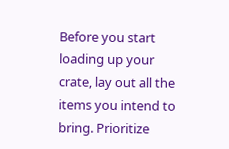Before you start loading up your crate, lay out all the items you intend to bring. Prioritize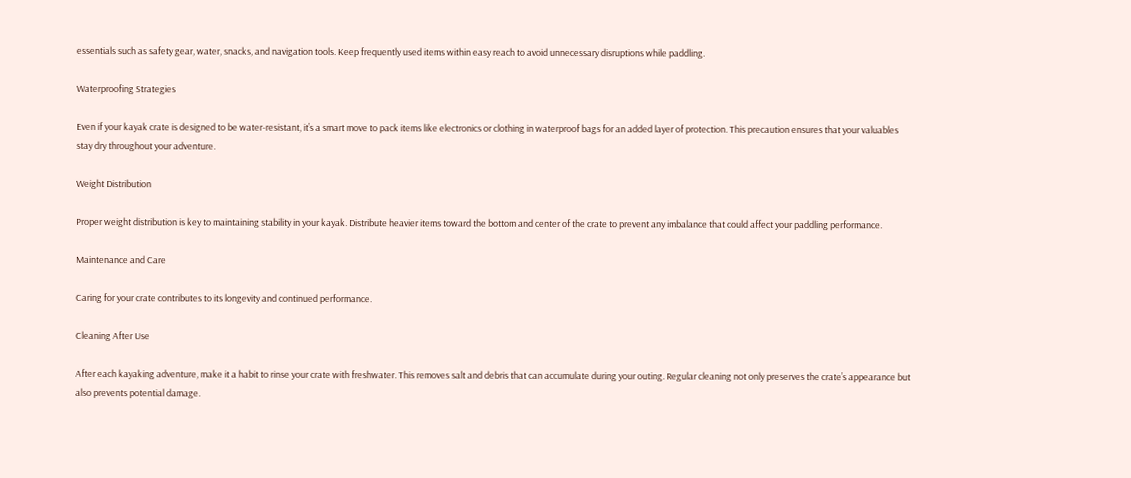essentials such as safety gear, water, snacks, and navigation tools. Keep frequently used items within easy reach to avoid unnecessary disruptions while paddling.

Waterproofing Strategies

Even if your kayak crate is designed to be water-resistant, it’s a smart move to pack items like electronics or clothing in waterproof bags for an added layer of protection. This precaution ensures that your valuables stay dry throughout your adventure.

Weight Distribution

Proper weight distribution is key to maintaining stability in your kayak. Distribute heavier items toward the bottom and center of the crate to prevent any imbalance that could affect your paddling performance.

Maintenance and Care

Caring for your crate contributes to its longevity and continued performance.

Cleaning After Use

After each kayaking adventure, make it a habit to rinse your crate with freshwater. This removes salt and debris that can accumulate during your outing. Regular cleaning not only preserves the crate’s appearance but also prevents potential damage.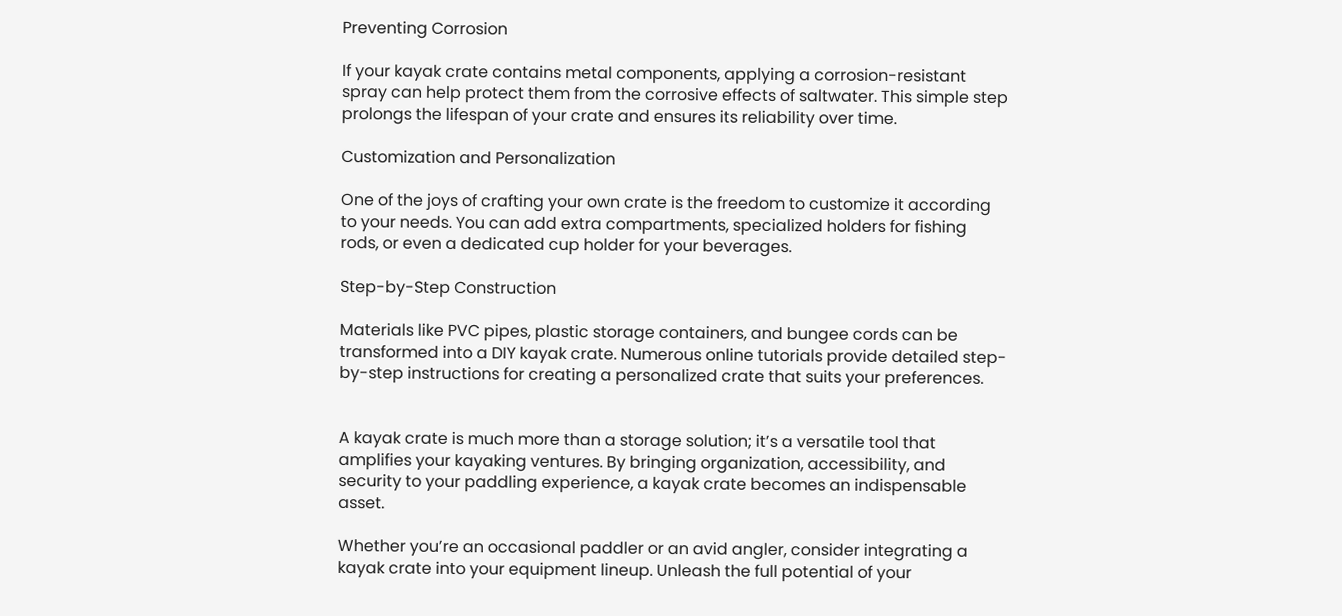Preventing Corrosion

If your kayak crate contains metal components, applying a corrosion-resistant spray can help protect them from the corrosive effects of saltwater. This simple step prolongs the lifespan of your crate and ensures its reliability over time.

Customization and Personalization

One of the joys of crafting your own crate is the freedom to customize it according to your needs. You can add extra compartments, specialized holders for fishing rods, or even a dedicated cup holder for your beverages.

Step-by-Step Construction

Materials like PVC pipes, plastic storage containers, and bungee cords can be transformed into a DIY kayak crate. Numerous online tutorials provide detailed step-by-step instructions for creating a personalized crate that suits your preferences.


A kayak crate is much more than a storage solution; it’s a versatile tool that amplifies your kayaking ventures. By bringing organization, accessibility, and security to your paddling experience, a kayak crate becomes an indispensable asset.

Whether you’re an occasional paddler or an avid angler, consider integrating a kayak crate into your equipment lineup. Unleash the full potential of your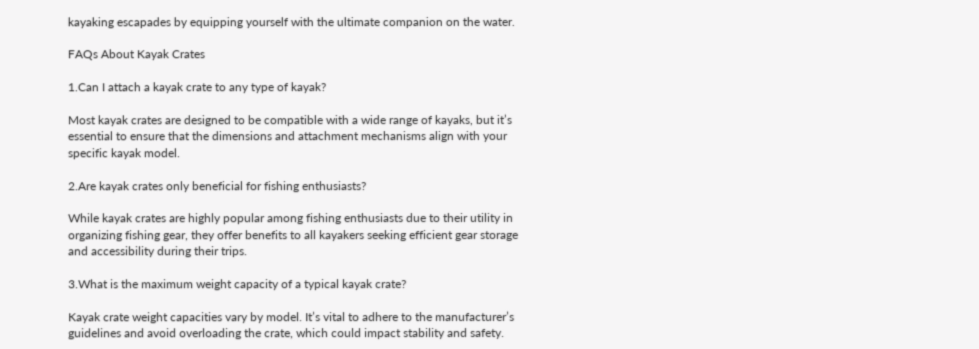kayaking escapades by equipping yourself with the ultimate companion on the water.

FAQs About Kayak Crates

1.Can I attach a kayak crate to any type of kayak?

Most kayak crates are designed to be compatible with a wide range of kayaks, but it’s essential to ensure that the dimensions and attachment mechanisms align with your specific kayak model.

2.Are kayak crates only beneficial for fishing enthusiasts?

While kayak crates are highly popular among fishing enthusiasts due to their utility in organizing fishing gear, they offer benefits to all kayakers seeking efficient gear storage and accessibility during their trips.

3.What is the maximum weight capacity of a typical kayak crate?

Kayak crate weight capacities vary by model. It’s vital to adhere to the manufacturer’s guidelines and avoid overloading the crate, which could impact stability and safety.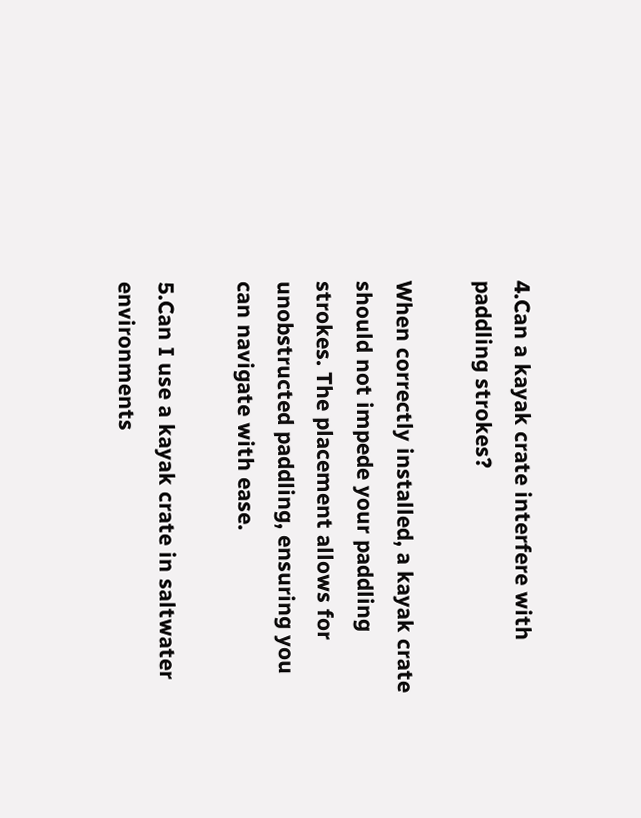4.Can a kayak crate interfere with paddling strokes?

When correctly installed, a kayak crate should not impede your paddling strokes. The placement allows for unobstructed paddling, ensuring you can navigate with ease.

5.Can I use a kayak crate in saltwater environments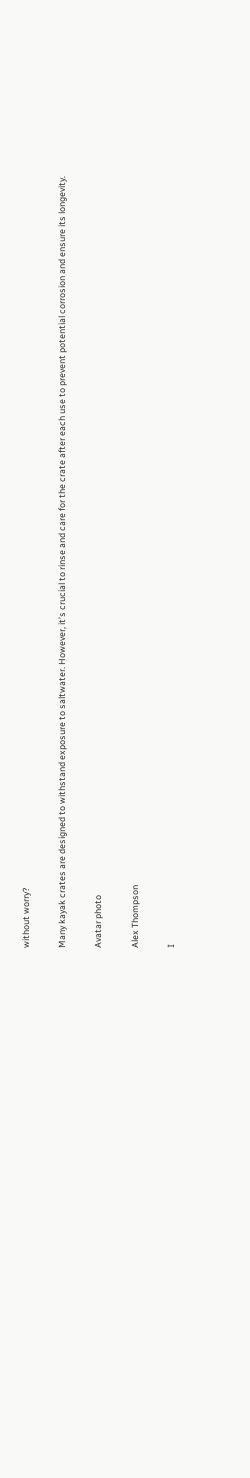without worry?

Many kayak crates are designed to withstand exposure to saltwater. However, it’s crucial to rinse and care for the crate after each use to prevent potential corrosion and ensure its longevity.

Avatar photo

Alex Thompson

I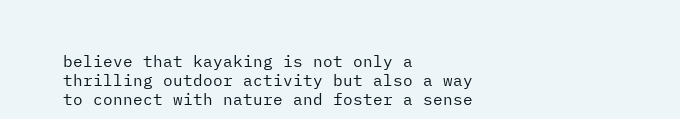believe that kayaking is not only a thrilling outdoor activity but also a way to connect with nature and foster a sense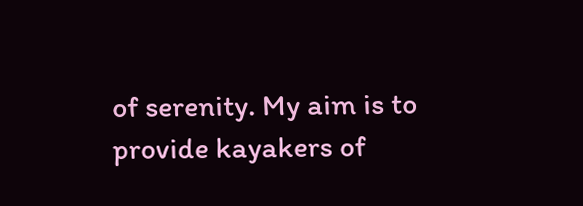of serenity. My aim is to provide kayakers of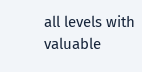all levels with valuable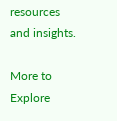resources and insights.

More to Explore